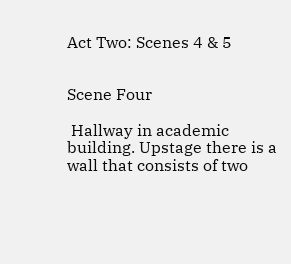Act Two: Scenes 4 & 5


Scene Four

 Hallway in academic building. Upstage there is a wall that consists of two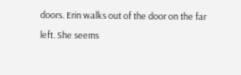doors. Erin walks out of the door on the far left. She seems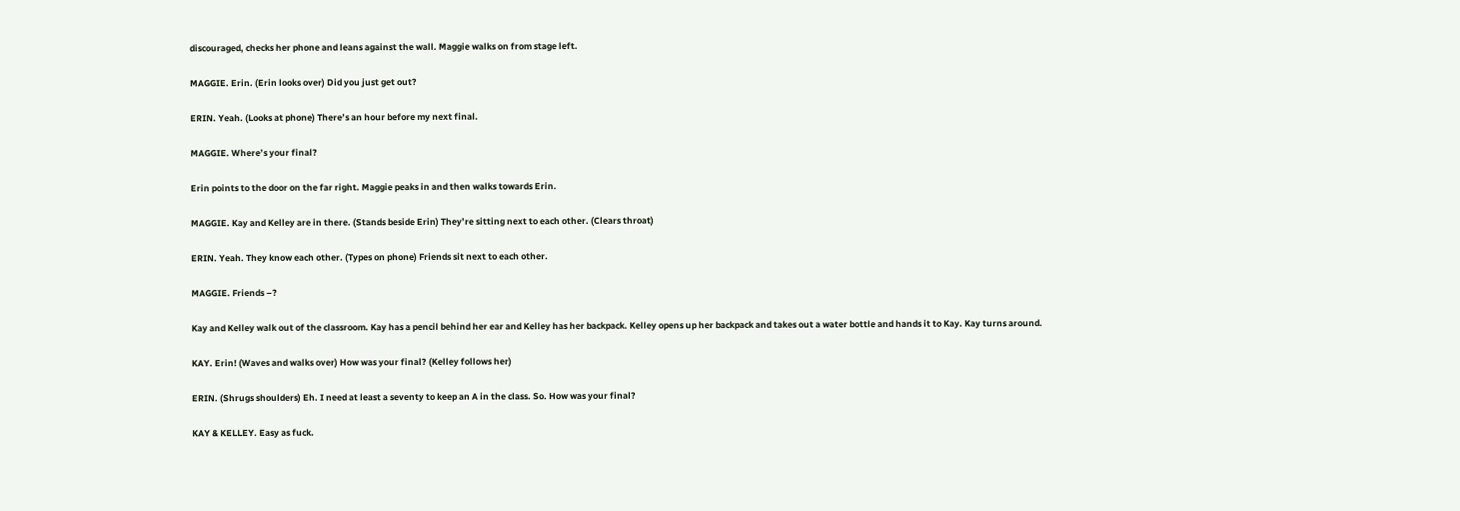discouraged, checks her phone and leans against the wall. Maggie walks on from stage left.

MAGGIE. Erin. (Erin looks over) Did you just get out?

ERIN. Yeah. (Looks at phone) There’s an hour before my next final.

MAGGIE. Where’s your final?

Erin points to the door on the far right. Maggie peaks in and then walks towards Erin.

MAGGIE. Kay and Kelley are in there. (Stands beside Erin) They’re sitting next to each other. (Clears throat)

ERIN. Yeah. They know each other. (Types on phone) Friends sit next to each other.

MAGGIE. Friends –?

Kay and Kelley walk out of the classroom. Kay has a pencil behind her ear and Kelley has her backpack. Kelley opens up her backpack and takes out a water bottle and hands it to Kay. Kay turns around.

KAY. Erin! (Waves and walks over) How was your final? (Kelley follows her)

ERIN. (Shrugs shoulders) Eh. I need at least a seventy to keep an A in the class. So. How was your final?

KAY & KELLEY. Easy as fuck.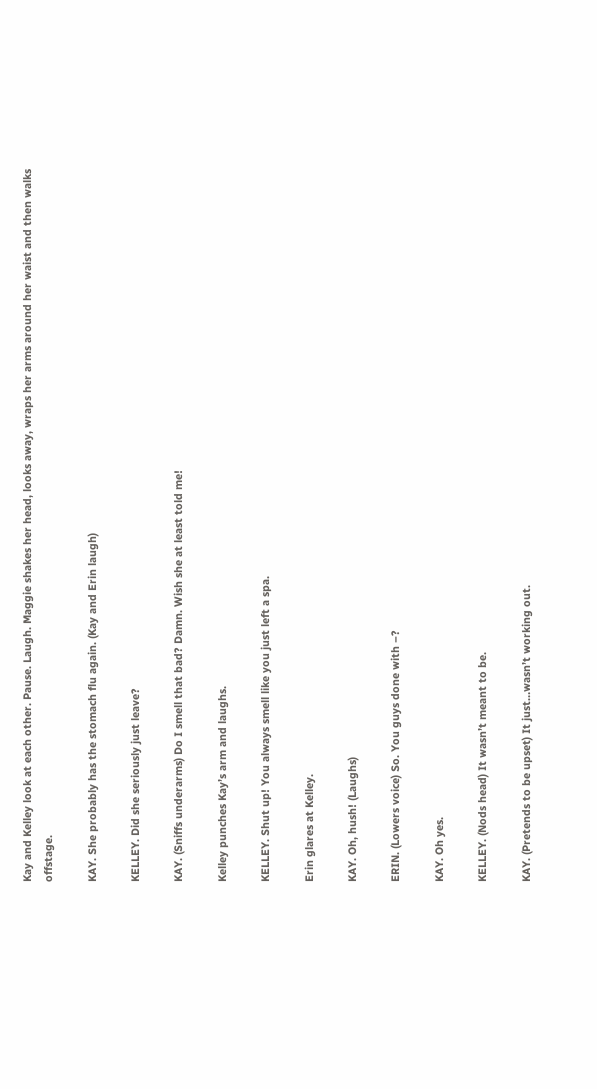Kay and Kelley look at each other. Pause. Laugh. Maggie shakes her head, looks away, wraps her arms around her waist and then walks offstage.

KAY. She probably has the stomach flu again. (Kay and Erin laugh)

KELLEY. Did she seriously just leave?

KAY. (Sniffs underarms) Do I smell that bad? Damn. Wish she at least told me!

Kelley punches Kay’s arm and laughs.

KELLEY. Shut up! You always smell like you just left a spa.

Erin glares at Kelley.

KAY. Oh, hush! (Laughs)

ERIN. (Lowers voice) So. You guys done with –?

KAY. Oh yes.

KELLEY. (Nods head) It wasn’t meant to be.

KAY. (Pretends to be upset) It just…wasn’t working out.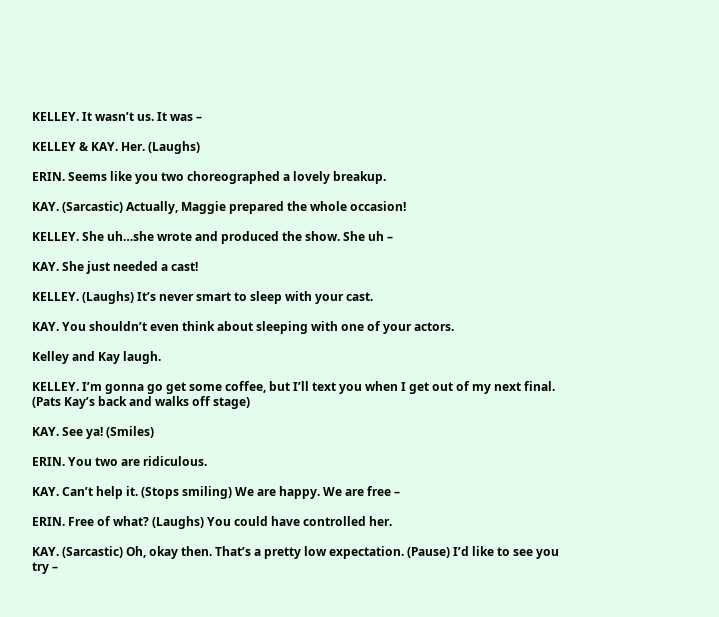KELLEY. It wasn’t us. It was –

KELLEY & KAY. Her. (Laughs)

ERIN. Seems like you two choreographed a lovely breakup.

KAY. (Sarcastic) Actually, Maggie prepared the whole occasion!

KELLEY. She uh…she wrote and produced the show. She uh –

KAY. She just needed a cast!

KELLEY. (Laughs) It’s never smart to sleep with your cast.

KAY. You shouldn’t even think about sleeping with one of your actors.

Kelley and Kay laugh.

KELLEY. I’m gonna go get some coffee, but I’ll text you when I get out of my next final. (Pats Kay’s back and walks off stage)

KAY. See ya! (Smiles)

ERIN. You two are ridiculous.

KAY. Can’t help it. (Stops smiling) We are happy. We are free –

ERIN. Free of what? (Laughs) You could have controlled her.

KAY. (Sarcastic) Oh, okay then. That’s a pretty low expectation. (Pause) I’d like to see you try –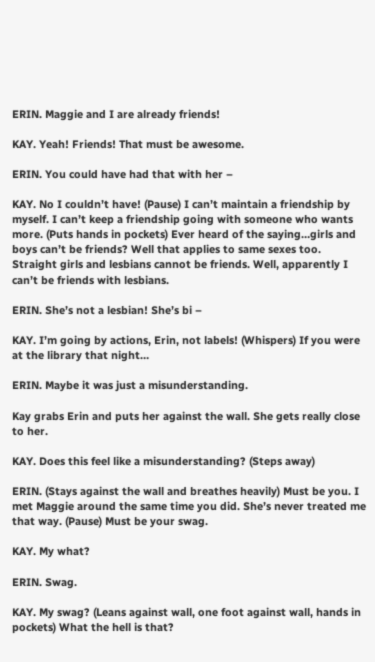ERIN. Maggie and I are already friends!

KAY. Yeah! Friends! That must be awesome.

ERIN. You could have had that with her –

KAY. No I couldn’t have! (Pause) I can’t maintain a friendship by myself. I can’t keep a friendship going with someone who wants more. (Puts hands in pockets) Ever heard of the saying…girls and boys can’t be friends? Well that applies to same sexes too. Straight girls and lesbians cannot be friends. Well, apparently I can’t be friends with lesbians.

ERIN. She’s not a lesbian! She’s bi –

KAY. I’m going by actions, Erin, not labels! (Whispers) If you were at the library that night…

ERIN. Maybe it was just a misunderstanding.

Kay grabs Erin and puts her against the wall. She gets really close to her.

KAY. Does this feel like a misunderstanding? (Steps away)

ERIN. (Stays against the wall and breathes heavily) Must be you. I met Maggie around the same time you did. She’s never treated me that way. (Pause) Must be your swag.

KAY. My what?

ERIN. Swag.

KAY. My swag? (Leans against wall, one foot against wall, hands in pockets) What the hell is that?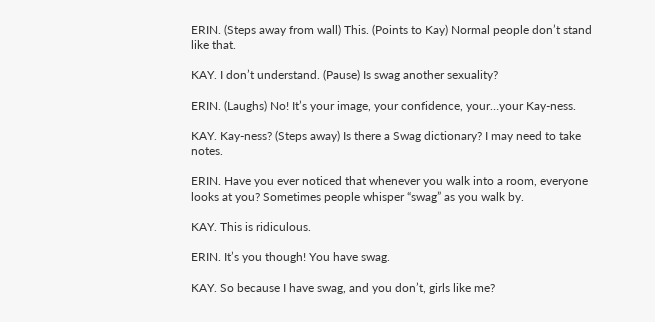ERIN. (Steps away from wall) This. (Points to Kay) Normal people don’t stand like that.

KAY. I don’t understand. (Pause) Is swag another sexuality?

ERIN. (Laughs) No! It’s your image, your confidence, your…your Kay-ness.

KAY. Kay-ness? (Steps away) Is there a Swag dictionary? I may need to take notes.

ERIN. Have you ever noticed that whenever you walk into a room, everyone looks at you? Sometimes people whisper “swag” as you walk by.

KAY. This is ridiculous.

ERIN. It’s you though! You have swag.

KAY. So because I have swag, and you don’t, girls like me?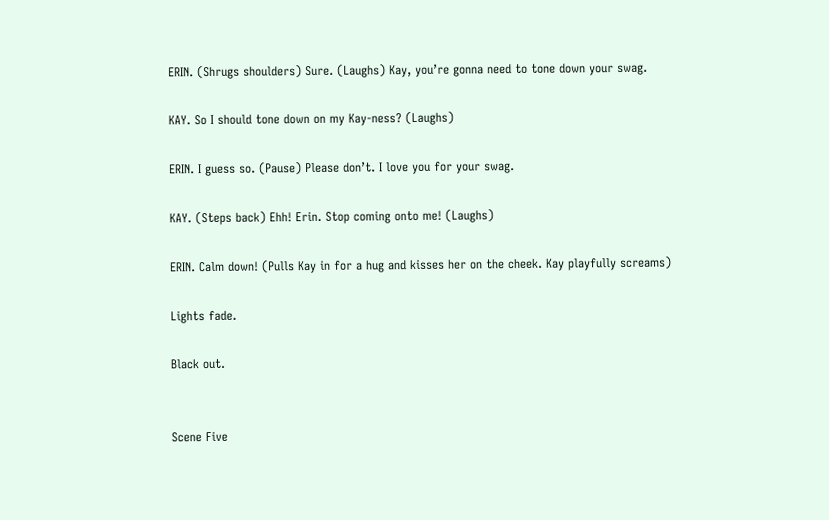ERIN. (Shrugs shoulders) Sure. (Laughs) Kay, you’re gonna need to tone down your swag.

KAY. So I should tone down on my Kay-ness? (Laughs)

ERIN. I guess so. (Pause) Please don’t. I love you for your swag.

KAY. (Steps back) Ehh! Erin. Stop coming onto me! (Laughs)

ERIN. Calm down! (Pulls Kay in for a hug and kisses her on the cheek. Kay playfully screams)

Lights fade.

Black out.


Scene Five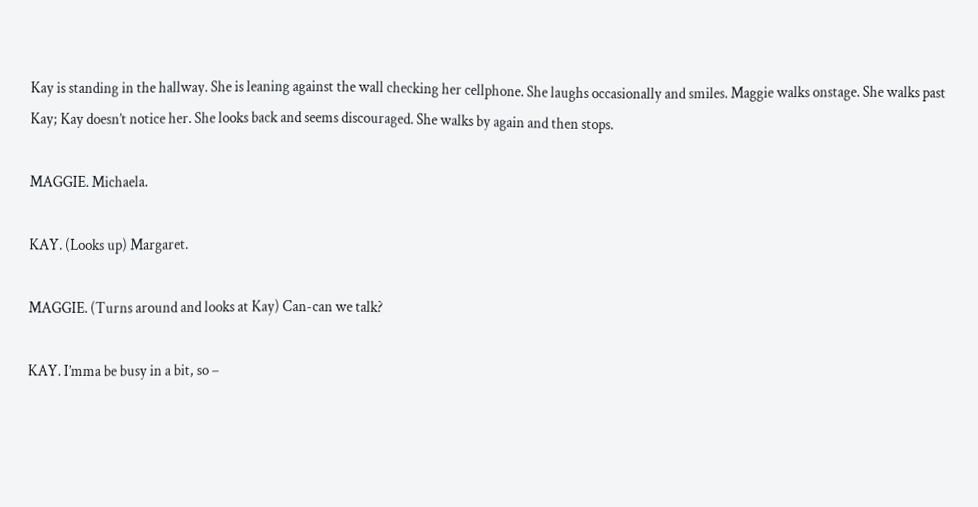Kay is standing in the hallway. She is leaning against the wall checking her cellphone. She laughs occasionally and smiles. Maggie walks onstage. She walks past Kay; Kay doesn’t notice her. She looks back and seems discouraged. She walks by again and then stops.

MAGGIE. Michaela.

KAY. (Looks up) Margaret.

MAGGIE. (Turns around and looks at Kay) Can-can we talk?

KAY. I’mma be busy in a bit, so –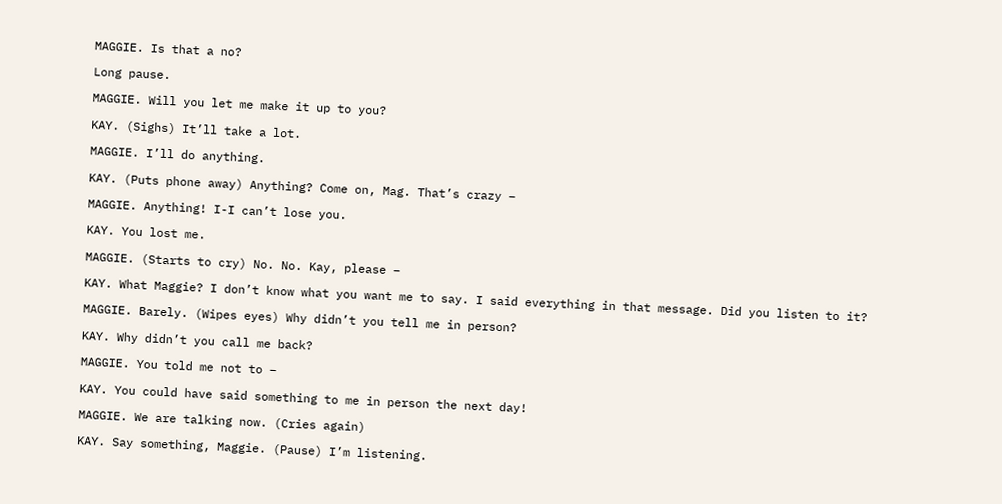MAGGIE. Is that a no?

Long pause.

MAGGIE. Will you let me make it up to you?

KAY. (Sighs) It’ll take a lot.

MAGGIE. I’ll do anything.

KAY. (Puts phone away) Anything? Come on, Mag. That’s crazy –

MAGGIE. Anything! I-I can’t lose you.

KAY. You lost me.

MAGGIE. (Starts to cry) No. No. Kay, please –

KAY. What Maggie? I don’t know what you want me to say. I said everything in that message. Did you listen to it?

MAGGIE. Barely. (Wipes eyes) Why didn’t you tell me in person?

KAY. Why didn’t you call me back?

MAGGIE. You told me not to –

KAY. You could have said something to me in person the next day!

MAGGIE. We are talking now. (Cries again)

KAY. Say something, Maggie. (Pause) I’m listening.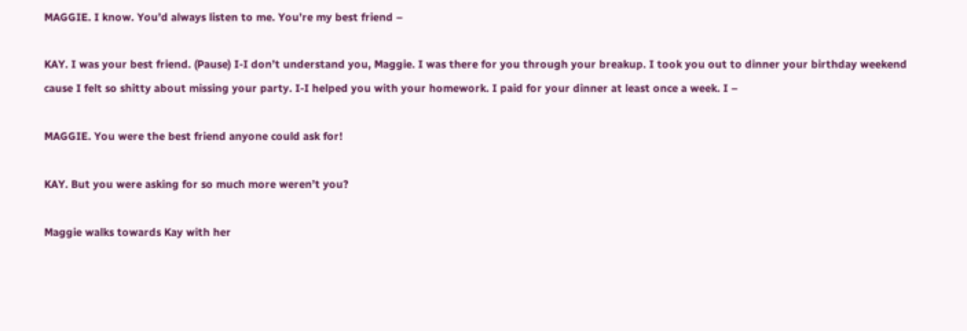MAGGIE. I know. You’d always listen to me. You’re my best friend –

KAY. I was your best friend. (Pause) I-I don’t understand you, Maggie. I was there for you through your breakup. I took you out to dinner your birthday weekend cause I felt so shitty about missing your party. I-I helped you with your homework. I paid for your dinner at least once a week. I –

MAGGIE. You were the best friend anyone could ask for!

KAY. But you were asking for so much more weren’t you?

Maggie walks towards Kay with her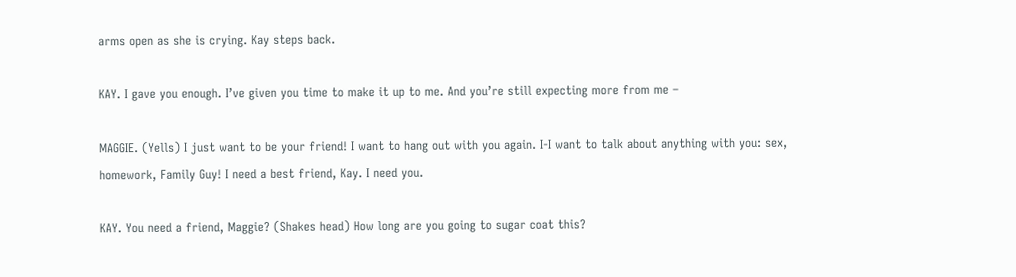arms open as she is crying. Kay steps back.

KAY. I gave you enough. I’ve given you time to make it up to me. And you’re still expecting more from me –

MAGGIE. (Yells) I just want to be your friend! I want to hang out with you again. I-I want to talk about anything with you: sex, homework, Family Guy! I need a best friend, Kay. I need you.

KAY. You need a friend, Maggie? (Shakes head) How long are you going to sugar coat this?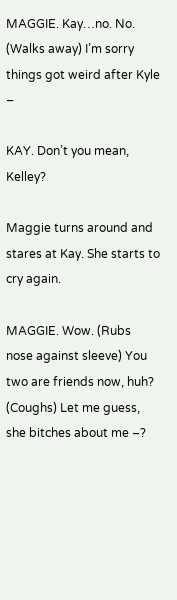MAGGIE. Kay…no. No. (Walks away) I’m sorry things got weird after Kyle –

KAY. Don’t you mean, Kelley?

Maggie turns around and stares at Kay. She starts to cry again.

MAGGIE. Wow. (Rubs nose against sleeve) You two are friends now, huh? (Coughs) Let me guess, she bitches about me –?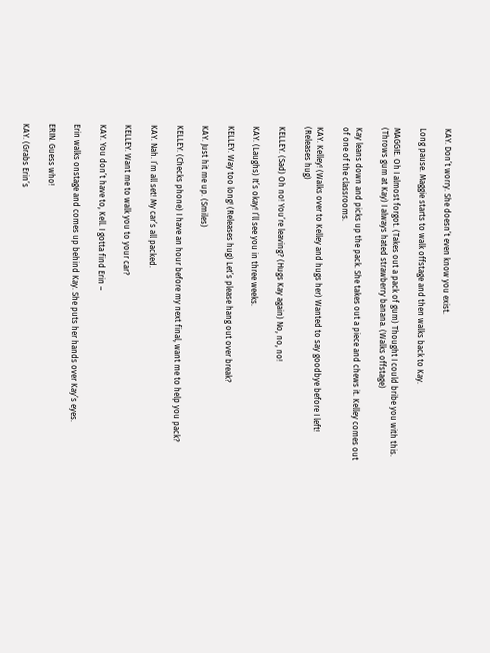KAY. Don’t worry. She doesn’t even know you exist.

Long pause. Maggie starts to walk offstage and then walks back to Kay.

MAGGIE. Oh I almost forgot. (Takes out a pack of gum) Thought I could bribe you with this. (Throws gum at Kay) I always hated strawberry banana. (Walks offstage)

Kay leans down and picks up the pack. She takes out a piece and chews it. Kelley comes out of one of the classrooms.

KAY. Kelley! (Walks over to Kelley and hugs her) Wanted to say goodbye before I left! (Releases hug)

KELLEY. (Sad) Oh no! You’re leaving? (Hugs Kay again) No, no, no!

KAY. (Laughs) It’s okay! I’ll see you in three weeks.

KELLEY. Way too long! (Releases hug) Let’s please hang out over break?

KAY. Just hit me up. (Smiles)

KELLEY. (Checks phone) I have an hour before my next final, want me to help you pack?

KAY. Nah. I’m all set! My car’s all packed.

KELLEY. Want me to walk you to your car?

KAY. You don’t have to, Kell. I gotta find Erin –

Erin walks onstage and comes up behind Kay. She puts her hands over Kay’s eyes.

ERIN. Guess who!

KAY. (Grabs Erin’s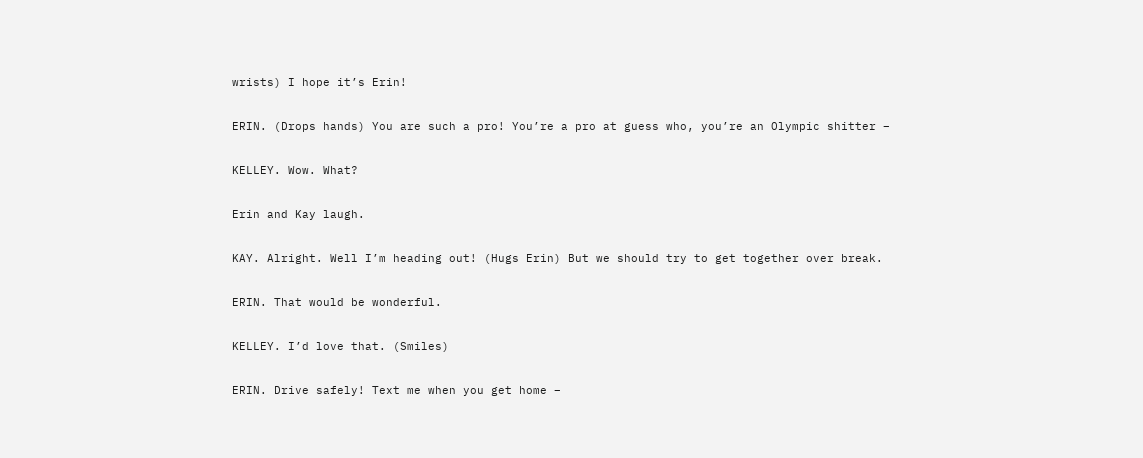wrists) I hope it’s Erin!

ERIN. (Drops hands) You are such a pro! You’re a pro at guess who, you’re an Olympic shitter –

KELLEY. Wow. What?

Erin and Kay laugh.

KAY. Alright. Well I’m heading out! (Hugs Erin) But we should try to get together over break.

ERIN. That would be wonderful.

KELLEY. I’d love that. (Smiles)

ERIN. Drive safely! Text me when you get home –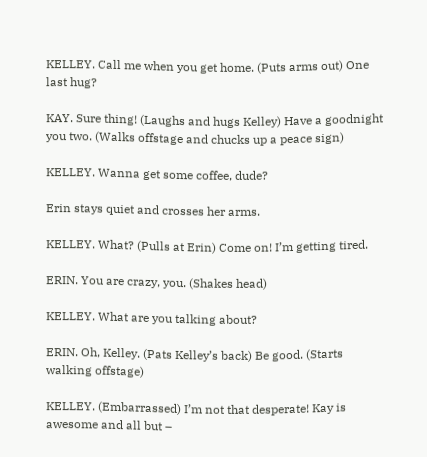KELLEY. Call me when you get home. (Puts arms out) One last hug?

KAY. Sure thing! (Laughs and hugs Kelley) Have a goodnight you two. (Walks offstage and chucks up a peace sign)

KELLEY. Wanna get some coffee, dude?

Erin stays quiet and crosses her arms.

KELLEY. What? (Pulls at Erin) Come on! I’m getting tired.

ERIN. You are crazy, you. (Shakes head)

KELLEY. What are you talking about?

ERIN. Oh, Kelley. (Pats Kelley’s back) Be good. (Starts walking offstage)

KELLEY. (Embarrassed) I’m not that desperate! Kay is awesome and all but –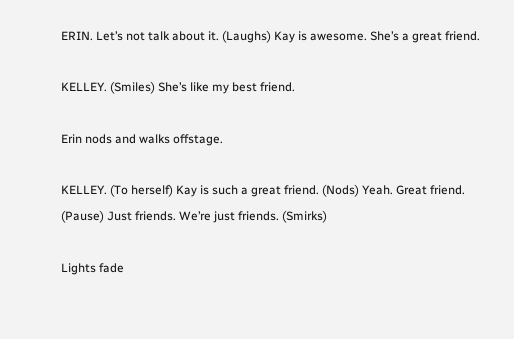ERIN. Let’s not talk about it. (Laughs) Kay is awesome. She’s a great friend.

KELLEY. (Smiles) She’s like my best friend.

Erin nods and walks offstage.

KELLEY. (To herself) Kay is such a great friend. (Nods) Yeah. Great friend. (Pause) Just friends. We’re just friends. (Smirks)

Lights fade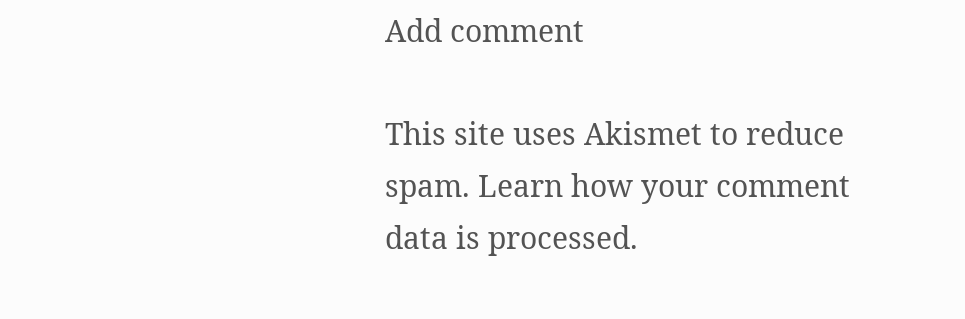Add comment

This site uses Akismet to reduce spam. Learn how your comment data is processed.